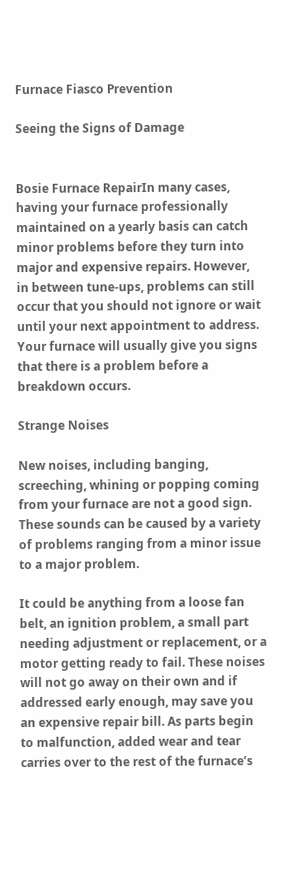Furnace Fiasco Prevention

Seeing the Signs of Damage


Bosie Furnace RepairIn many cases, having your furnace professionally maintained on a yearly basis can catch minor problems before they turn into major and expensive repairs. However, in between tune-ups, problems can still occur that you should not ignore or wait until your next appointment to address. Your furnace will usually give you signs that there is a problem before a breakdown occurs.

Strange Noises

New noises, including banging, screeching, whining or popping coming from your furnace are not a good sign. These sounds can be caused by a variety of problems ranging from a minor issue to a major problem.

It could be anything from a loose fan belt, an ignition problem, a small part needing adjustment or replacement, or a motor getting ready to fail. These noises will not go away on their own and if addressed early enough, may save you an expensive repair bill. As parts begin to malfunction, added wear and tear carries over to the rest of the furnace’s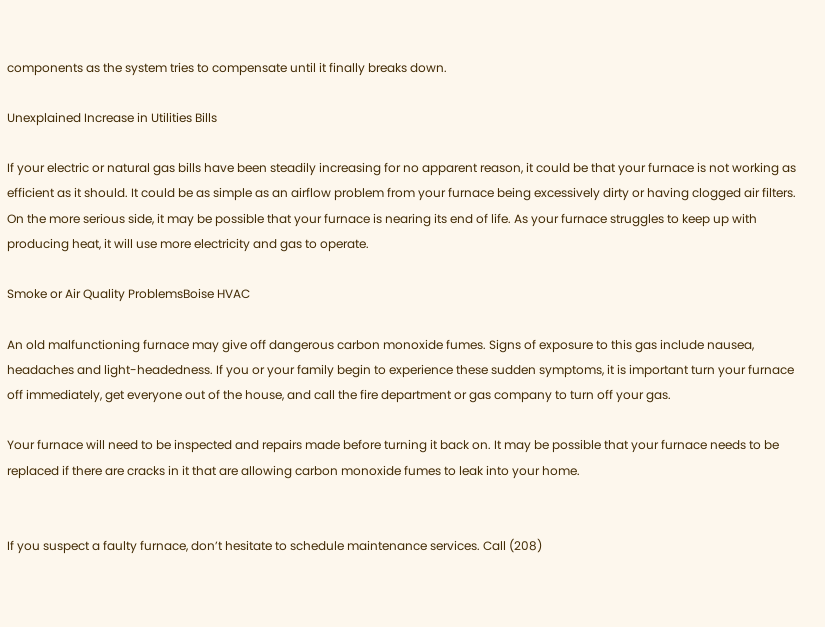components as the system tries to compensate until it finally breaks down.

Unexplained Increase in Utilities Bills

If your electric or natural gas bills have been steadily increasing for no apparent reason, it could be that your furnace is not working as efficient as it should. It could be as simple as an airflow problem from your furnace being excessively dirty or having clogged air filters. On the more serious side, it may be possible that your furnace is nearing its end of life. As your furnace struggles to keep up with producing heat, it will use more electricity and gas to operate.

Smoke or Air Quality ProblemsBoise HVAC

An old malfunctioning furnace may give off dangerous carbon monoxide fumes. Signs of exposure to this gas include nausea, headaches and light-headedness. If you or your family begin to experience these sudden symptoms, it is important turn your furnace off immediately, get everyone out of the house, and call the fire department or gas company to turn off your gas.

Your furnace will need to be inspected and repairs made before turning it back on. It may be possible that your furnace needs to be replaced if there are cracks in it that are allowing carbon monoxide fumes to leak into your home.


If you suspect a faulty furnace, don’t hesitate to schedule maintenance services. Call (208)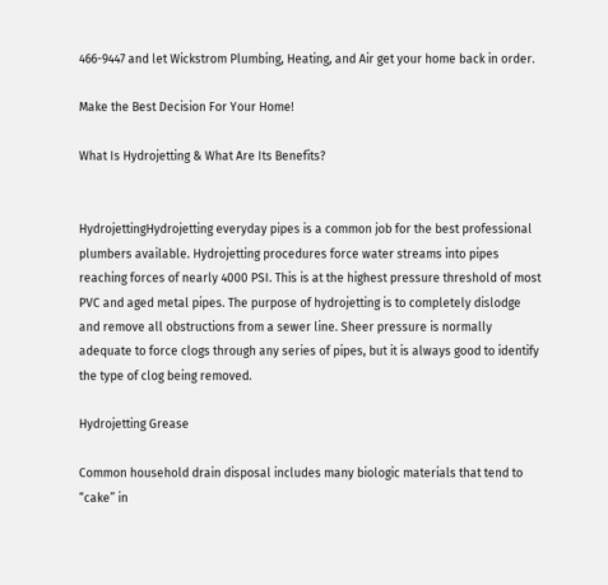466-9447 and let Wickstrom Plumbing, Heating, and Air get your home back in order.

Make the Best Decision For Your Home!

What Is Hydrojetting & What Are Its Benefits?


HydrojettingHydrojetting everyday pipes is a common job for the best professional plumbers available. Hydrojetting procedures force water streams into pipes reaching forces of nearly 4000 PSI. This is at the highest pressure threshold of most PVC and aged metal pipes. The purpose of hydrojetting is to completely dislodge and remove all obstructions from a sewer line. Sheer pressure is normally adequate to force clogs through any series of pipes, but it is always good to identify the type of clog being removed.

Hydrojetting Grease

Common household drain disposal includes many biologic materials that tend to “cake” in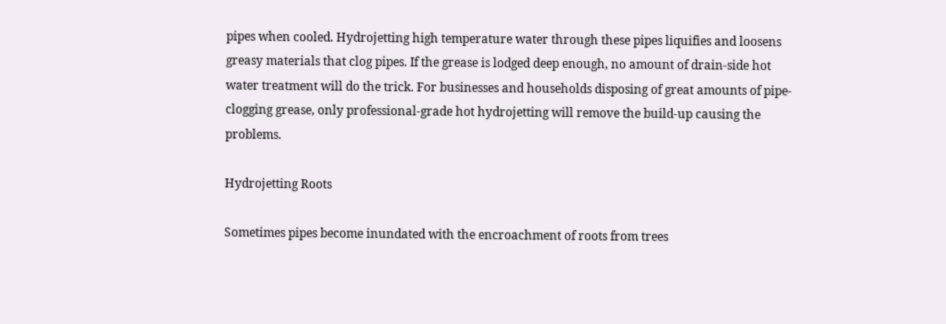pipes when cooled. Hydrojetting high temperature water through these pipes liquifies and loosens greasy materials that clog pipes. If the grease is lodged deep enough, no amount of drain-side hot water treatment will do the trick. For businesses and households disposing of great amounts of pipe-clogging grease, only professional-grade hot hydrojetting will remove the build-up causing the problems.

Hydrojetting Roots

Sometimes pipes become inundated with the encroachment of roots from trees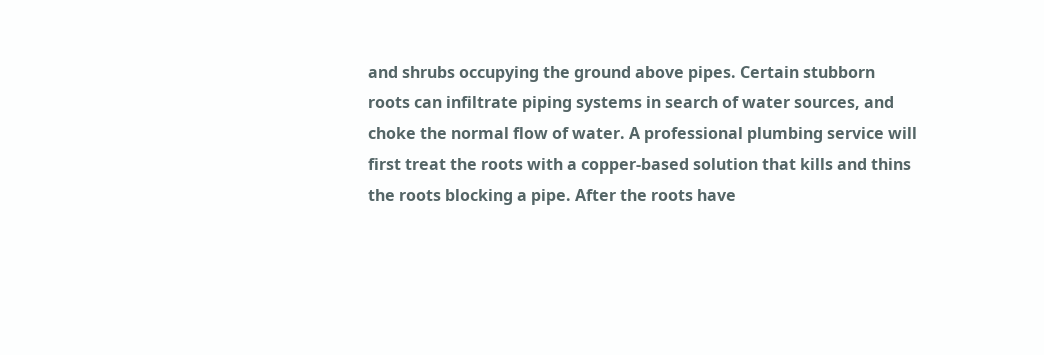and shrubs occupying the ground above pipes. Certain stubborn roots can infiltrate piping systems in search of water sources, and choke the normal flow of water. A professional plumbing service will first treat the roots with a copper-based solution that kills and thins the roots blocking a pipe. After the roots have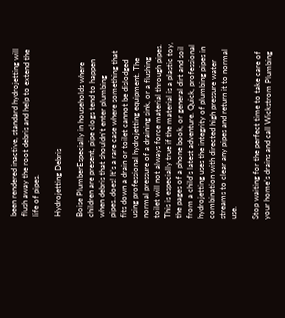been rendered inactive, standard hydrojetting will flush away the root debris and help to extend the life of pipes.

Hydrojetting Debris

Boise PlumberEspecially in households where children are present, pipe clogs tend to happen when debris that shouldn’t enter plumbing pipes..does! It’s a rare case where something that fits down a drain or toilet cannot be dislodged using professional hydrojetting equipment. The normal pressure of a draining sink, or a flushing toilet will not always force material through pipes. This is especially true if the material is a plastic toy, the pages of a phone book, or general dirt and soil from a child’s latest adventure. Quick, professional hydrojetting uses the integrity of plumbing pipes in combination with directed high pressure water streams to clear any pipes and return it to normal use.

Stop waiting for the perfect time to take care of your home’s drains and call Wickstrom Plumbing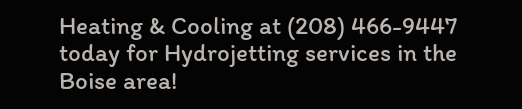Heating & Cooling at (208) 466-9447 today for Hydrojetting services in the Boise area!